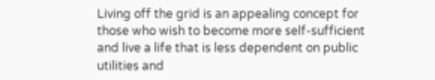Living off the grid is an appealing concept for those who wish to become more self-sufficient and live a life that is less dependent on public utilities and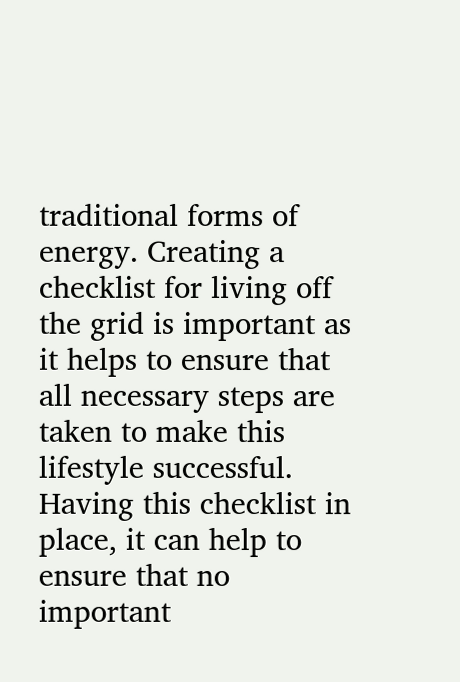traditional forms of energy. Creating a checklist for living off the grid is important as it helps to ensure that all necessary steps are taken to make this lifestyle successful. Having this checklist in place, it can help to ensure that no important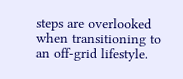steps are overlooked when transitioning to an off-grid lifestyle.